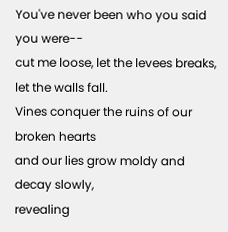You've never been who you said you were--
cut me loose, let the levees breaks, let the walls fall.
Vines conquer the ruins of our broken hearts
and our lies grow moldy and decay slowly,
revealing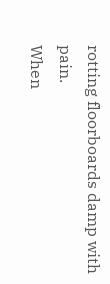rotting floorboards damp with pain.
When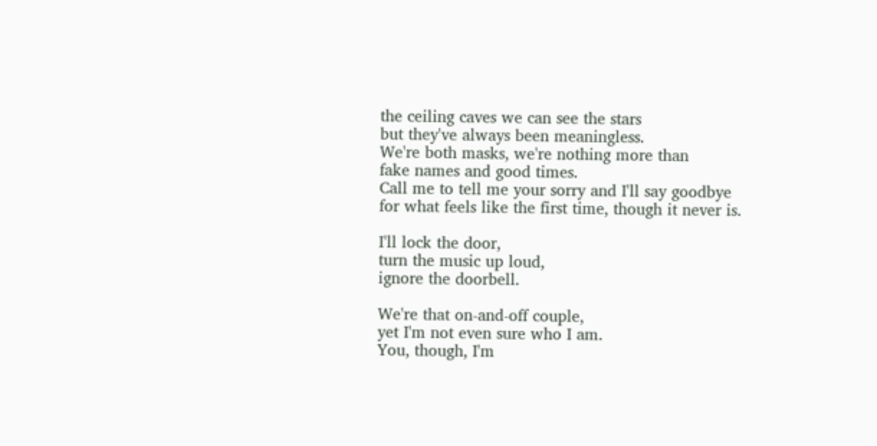the ceiling caves we can see the stars
but they've always been meaningless.
We're both masks, we're nothing more than
fake names and good times.
Call me to tell me your sorry and I'll say goodbye
for what feels like the first time, though it never is.

I'll lock the door,
turn the music up loud,
ignore the doorbell.

We're that on-and-off couple,
yet I'm not even sure who I am.
You, though, I'm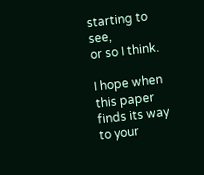starting to see,
or so I think.

I hope when this paper finds its way to your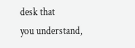desk that
you understand,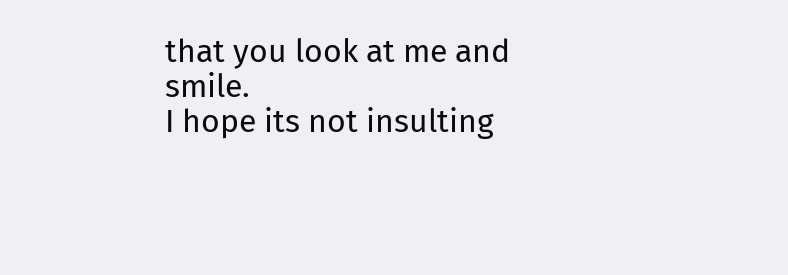that you look at me and smile.
I hope its not insulting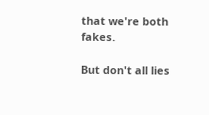that we're both fakes.

But don't all lies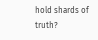hold shards of truth?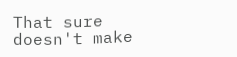That sure doesn't make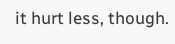it hurt less, though.